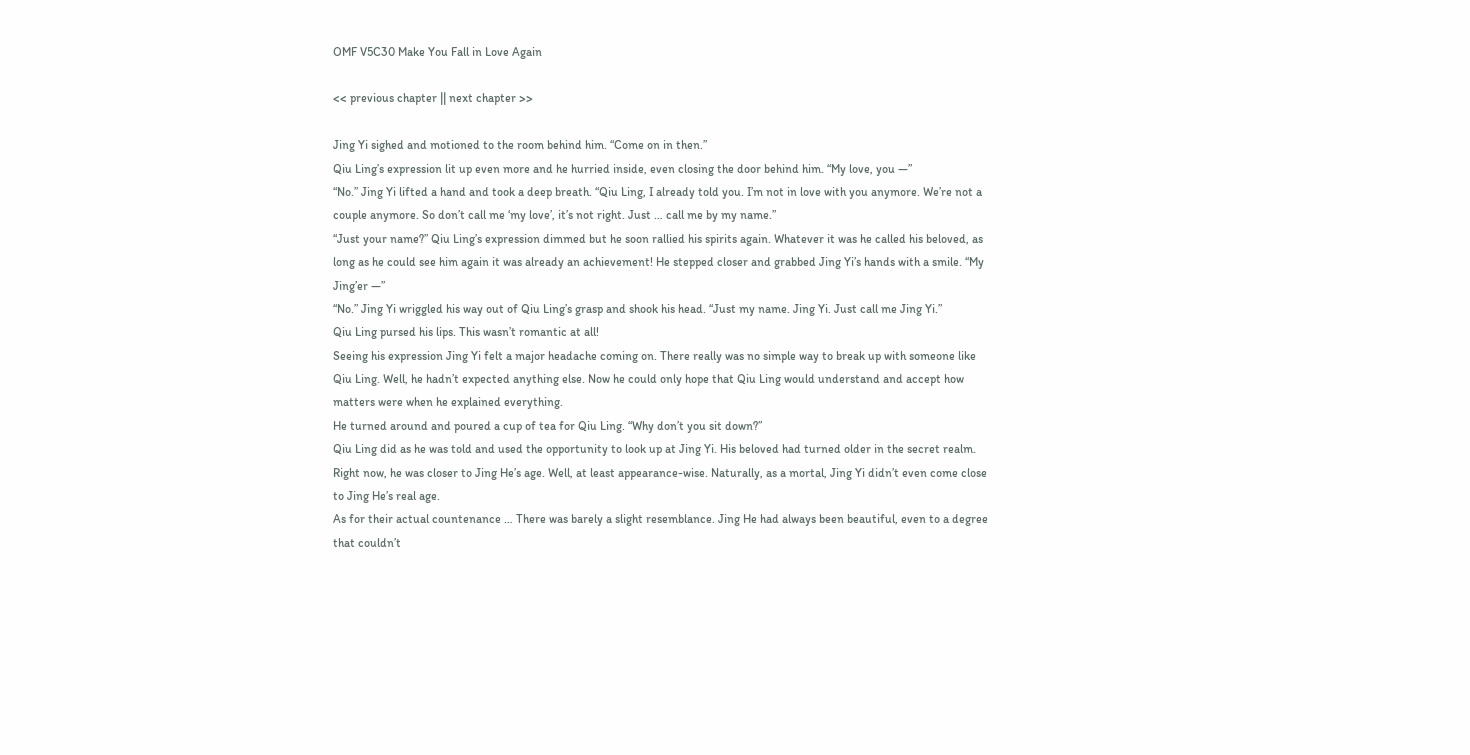OMF V5C30 Make You Fall in Love Again

<< previous chapter || next chapter >>

Jing Yi sighed and motioned to the room behind him. “Come on in then.”
Qiu Ling’s expression lit up even more and he hurried inside, even closing the door behind him. “My love, you —”
“No.” Jing Yi lifted a hand and took a deep breath. “Qiu Ling, I already told you. I’m not in love with you anymore. We’re not a couple anymore. So don’t call me ‘my love’, it’s not right. Just … call me by my name.”
“Just your name?” Qiu Ling’s expression dimmed but he soon rallied his spirits again. Whatever it was he called his beloved, as long as he could see him again it was already an achievement! He stepped closer and grabbed Jing Yi’s hands with a smile. “My Jing’er —”
“No.” Jing Yi wriggled his way out of Qiu Ling’s grasp and shook his head. “Just my name. Jing Yi. Just call me Jing Yi.”
Qiu Ling pursed his lips. This wasn’t romantic at all!
Seeing his expression Jing Yi felt a major headache coming on. There really was no simple way to break up with someone like Qiu Ling. Well, he hadn’t expected anything else. Now he could only hope that Qiu Ling would understand and accept how matters were when he explained everything.
He turned around and poured a cup of tea for Qiu Ling. “Why don’t you sit down?”
Qiu Ling did as he was told and used the opportunity to look up at Jing Yi. His beloved had turned older in the secret realm. Right now, he was closer to Jing He’s age. Well, at least appearance-wise. Naturally, as a mortal, Jing Yi didn’t even come close to Jing He’s real age.
As for their actual countenance … There was barely a slight resemblance. Jing He had always been beautiful, even to a degree that couldn’t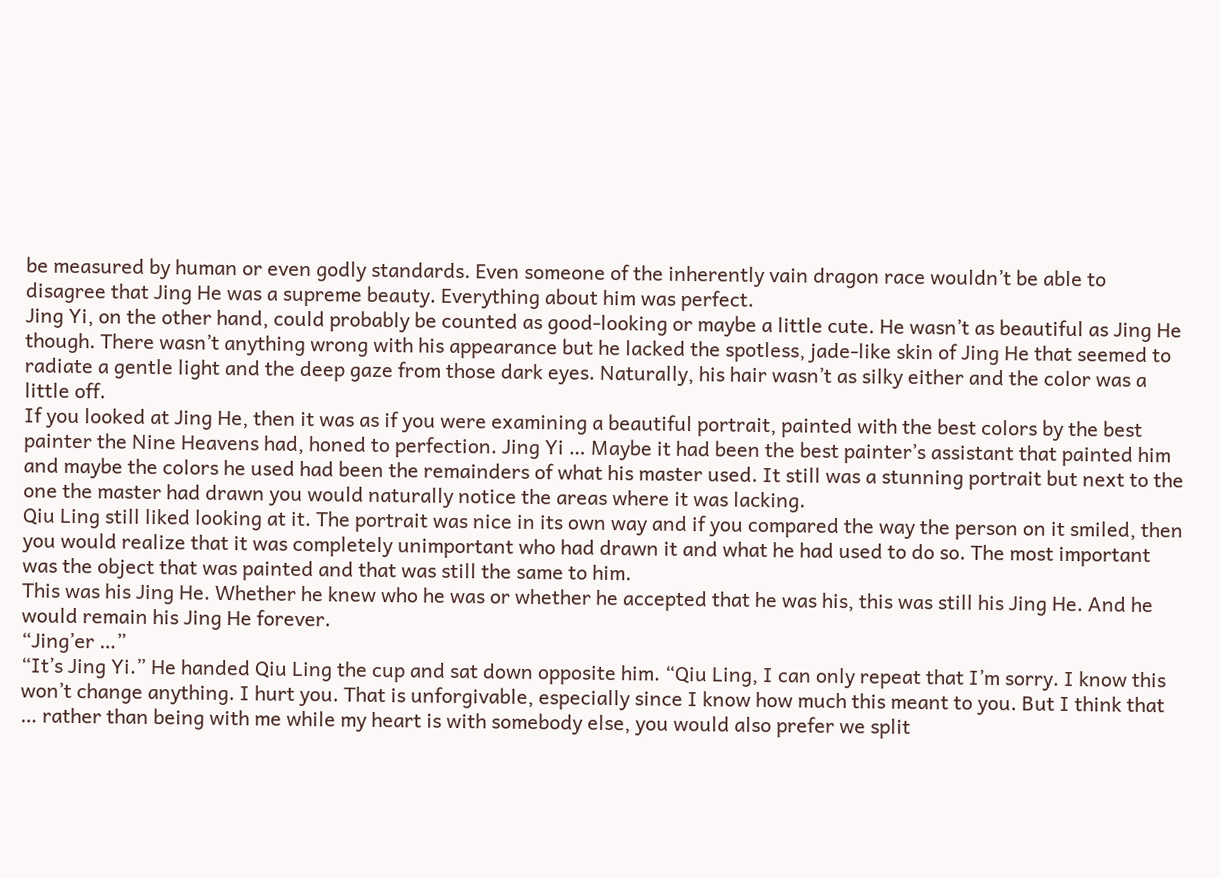be measured by human or even godly standards. Even someone of the inherently vain dragon race wouldn’t be able to disagree that Jing He was a supreme beauty. Everything about him was perfect.
Jing Yi, on the other hand, could probably be counted as good-looking or maybe a little cute. He wasn’t as beautiful as Jing He though. There wasn’t anything wrong with his appearance but he lacked the spotless, jade-like skin of Jing He that seemed to radiate a gentle light and the deep gaze from those dark eyes. Naturally, his hair wasn’t as silky either and the color was a little off.
If you looked at Jing He, then it was as if you were examining a beautiful portrait, painted with the best colors by the best painter the Nine Heavens had, honed to perfection. Jing Yi … Maybe it had been the best painter’s assistant that painted him and maybe the colors he used had been the remainders of what his master used. It still was a stunning portrait but next to the one the master had drawn you would naturally notice the areas where it was lacking.
Qiu Ling still liked looking at it. The portrait was nice in its own way and if you compared the way the person on it smiled, then you would realize that it was completely unimportant who had drawn it and what he had used to do so. The most important was the object that was painted and that was still the same to him.
This was his Jing He. Whether he knew who he was or whether he accepted that he was his, this was still his Jing He. And he would remain his Jing He forever.
“Jing’er …”
“It’s Jing Yi.” He handed Qiu Ling the cup and sat down opposite him. “Qiu Ling, I can only repeat that I’m sorry. I know this won’t change anything. I hurt you. That is unforgivable, especially since I know how much this meant to you. But I think that … rather than being with me while my heart is with somebody else, you would also prefer we split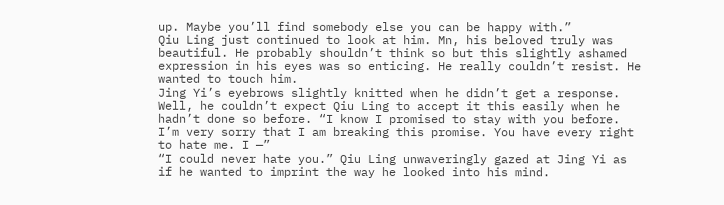up. Maybe you’ll find somebody else you can be happy with.”
Qiu Ling just continued to look at him. Mn, his beloved truly was beautiful. He probably shouldn’t think so but this slightly ashamed expression in his eyes was so enticing. He really couldn’t resist. He wanted to touch him.
Jing Yi’s eyebrows slightly knitted when he didn’t get a response. Well, he couldn’t expect Qiu Ling to accept it this easily when he hadn’t done so before. “I know I promised to stay with you before. I’m very sorry that I am breaking this promise. You have every right to hate me. I —”
“I could never hate you.” Qiu Ling unwaveringly gazed at Jing Yi as if he wanted to imprint the way he looked into his mind.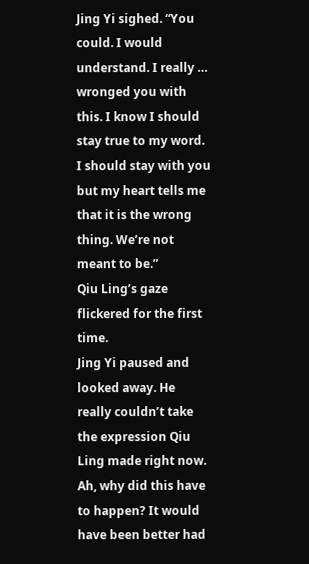Jing Yi sighed. “You could. I would understand. I really … wronged you with this. I know I should stay true to my word. I should stay with you but my heart tells me that it is the wrong thing. We’re not meant to be.”
Qiu Ling’s gaze flickered for the first time.
Jing Yi paused and looked away. He really couldn’t take the expression Qiu Ling made right now. Ah, why did this have to happen? It would have been better had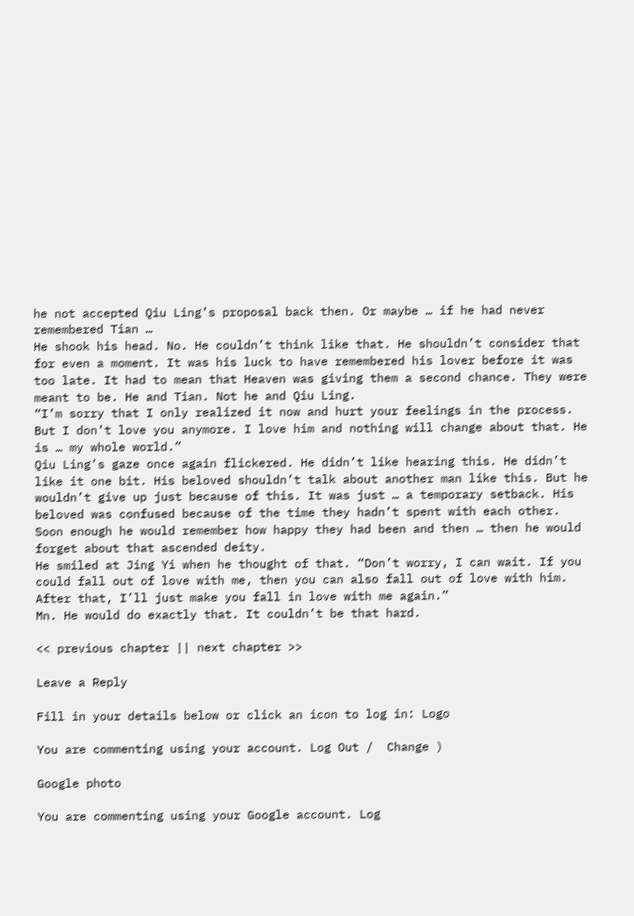he not accepted Qiu Ling’s proposal back then. Or maybe … if he had never remembered Tian …
He shook his head. No. He couldn’t think like that. He shouldn’t consider that for even a moment. It was his luck to have remembered his lover before it was too late. It had to mean that Heaven was giving them a second chance. They were meant to be. He and Tian. Not he and Qiu Ling.
“I’m sorry that I only realized it now and hurt your feelings in the process. But I don’t love you anymore. I love him and nothing will change about that. He is … my whole world.”
Qiu Ling’s gaze once again flickered. He didn’t like hearing this. He didn’t like it one bit. His beloved shouldn’t talk about another man like this. But he wouldn’t give up just because of this. It was just … a temporary setback. His beloved was confused because of the time they hadn’t spent with each other. Soon enough he would remember how happy they had been and then … then he would forget about that ascended deity.
He smiled at Jing Yi when he thought of that. “Don’t worry, I can wait. If you could fall out of love with me, then you can also fall out of love with him. After that, I’ll just make you fall in love with me again.”
Mn. He would do exactly that. It couldn’t be that hard.

<< previous chapter || next chapter >>

Leave a Reply

Fill in your details below or click an icon to log in: Logo

You are commenting using your account. Log Out /  Change )

Google photo

You are commenting using your Google account. Log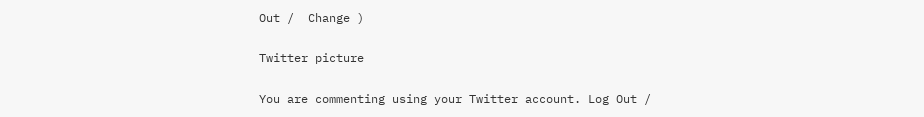Out /  Change )

Twitter picture

You are commenting using your Twitter account. Log Out /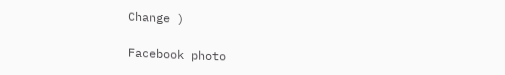Change )

Facebook photo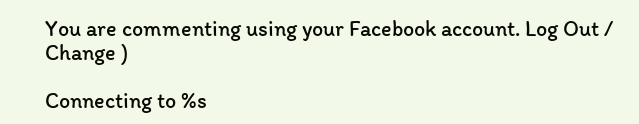You are commenting using your Facebook account. Log Out /  Change )

Connecting to %s